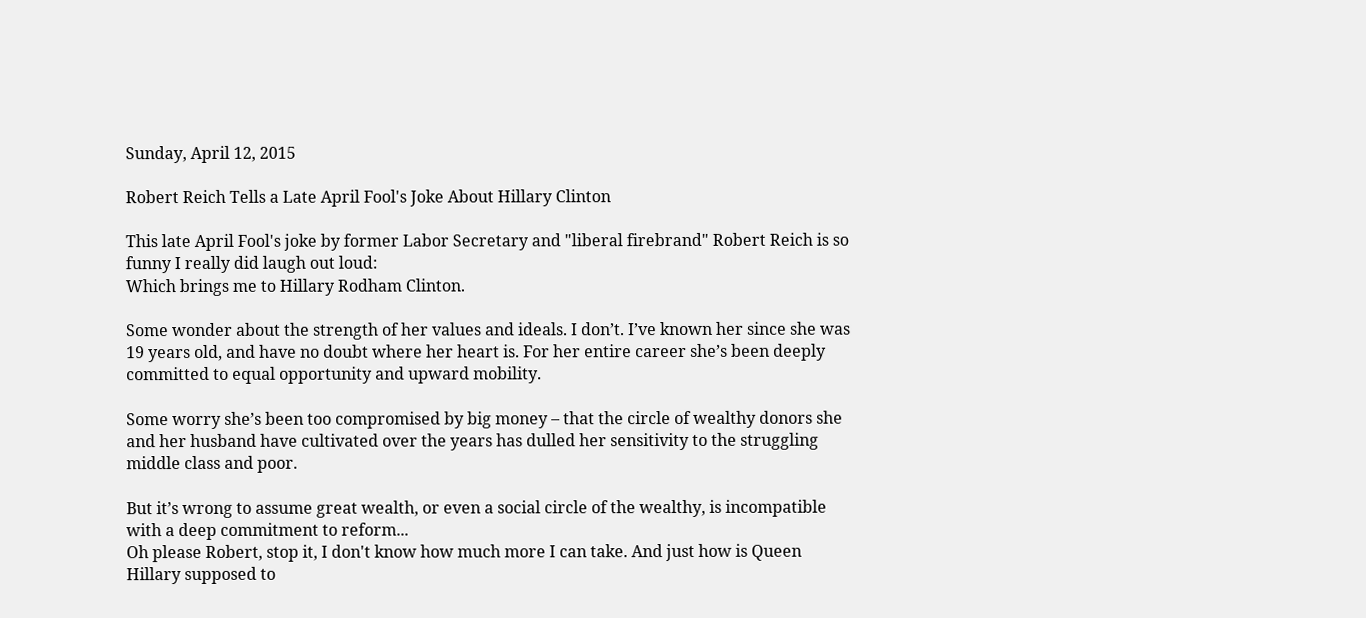Sunday, April 12, 2015

Robert Reich Tells a Late April Fool's Joke About Hillary Clinton

This late April Fool's joke by former Labor Secretary and "liberal firebrand" Robert Reich is so funny I really did laugh out loud:
Which brings me to Hillary Rodham Clinton.

Some wonder about the strength of her values and ideals. I don’t. I’ve known her since she was 19 years old, and have no doubt where her heart is. For her entire career she’s been deeply committed to equal opportunity and upward mobility.

Some worry she’s been too compromised by big money – that the circle of wealthy donors she and her husband have cultivated over the years has dulled her sensitivity to the struggling middle class and poor.

But it’s wrong to assume great wealth, or even a social circle of the wealthy, is incompatible with a deep commitment to reform...
Oh please Robert, stop it, I don't know how much more I can take. And just how is Queen Hillary supposed to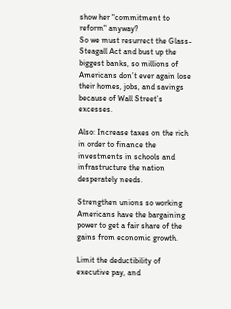show her "commitment to reform" anyway?
So we must resurrect the Glass-Steagall Act and bust up the biggest banks, so millions of Americans don’t ever again lose their homes, jobs, and savings because of Wall Street’s excesses.

Also: Increase taxes on the rich in order to finance the investments in schools and infrastructure the nation desperately needs.

Strengthen unions so working Americans have the bargaining power to get a fair share of the gains from economic growth.

Limit the deductibility of executive pay, and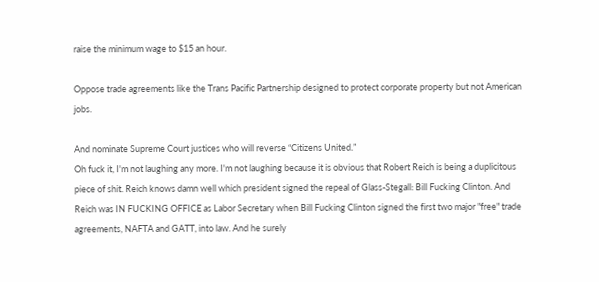raise the minimum wage to $15 an hour.

Oppose trade agreements like the Trans Pacific Partnership designed to protect corporate property but not American jobs.

And nominate Supreme Court justices who will reverse “Citizens United.”
Oh fuck it, I'm not laughing any more. I'm not laughing because it is obvious that Robert Reich is being a duplicitous piece of shit. Reich knows damn well which president signed the repeal of Glass-Stegall: Bill Fucking Clinton. And Reich was IN FUCKING OFFICE as Labor Secretary when Bill Fucking Clinton signed the first two major "free" trade agreements, NAFTA and GATT, into law. And he surely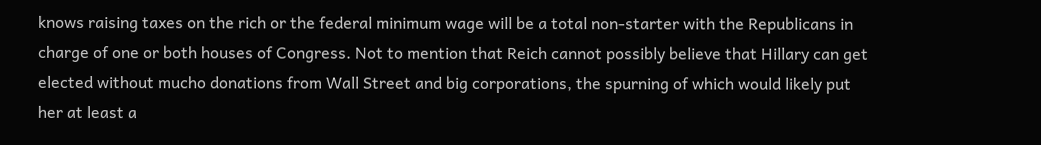knows raising taxes on the rich or the federal minimum wage will be a total non-starter with the Republicans in charge of one or both houses of Congress. Not to mention that Reich cannot possibly believe that Hillary can get elected without mucho donations from Wall Street and big corporations, the spurning of which would likely put her at least a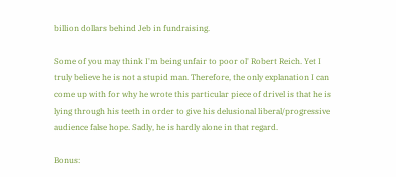billion dollars behind Jeb in fundraising.

Some of you may think I'm being unfair to poor ol' Robert Reich. Yet I truly believe he is not a stupid man. Therefore, the only explanation I can come up with for why he wrote this particular piece of drivel is that he is lying through his teeth in order to give his delusional liberal/progressive audience false hope. Sadly, he is hardly alone in that regard.

Bonus: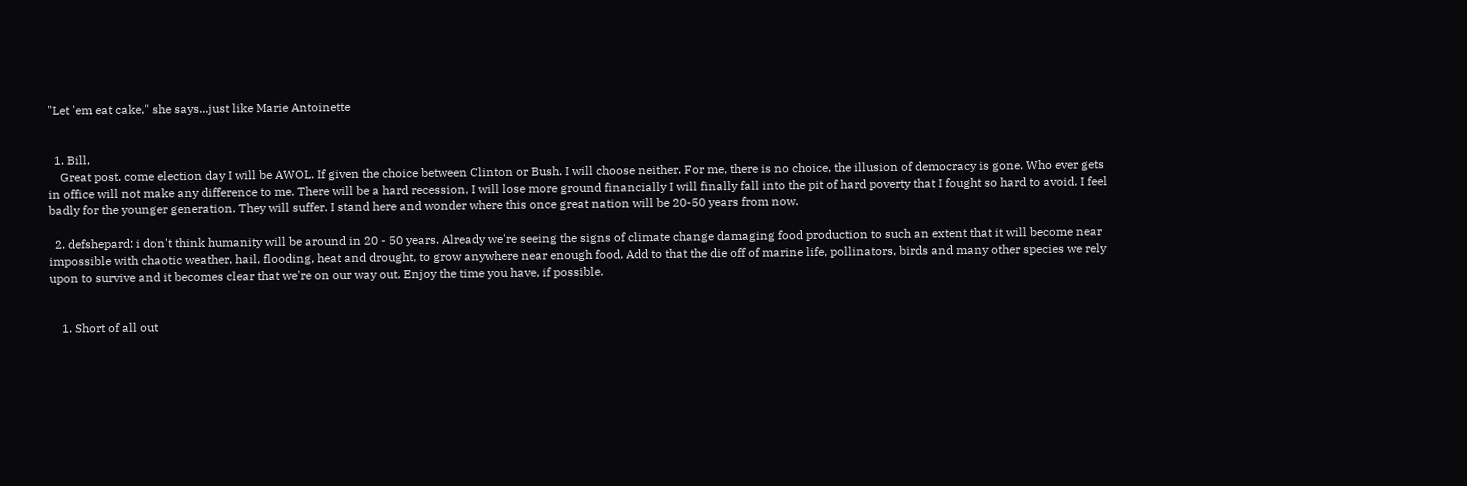"Let 'em eat cake," she says...just like Marie Antoinette


  1. Bill,
    Great post. come election day I will be AWOL. If given the choice between Clinton or Bush. I will choose neither. For me, there is no choice, the illusion of democracy is gone. Who ever gets in office will not make any difference to me. There will be a hard recession, I will lose more ground financially I will finally fall into the pit of hard poverty that I fought so hard to avoid. I feel badly for the younger generation. They will suffer. I stand here and wonder where this once great nation will be 20-50 years from now.

  2. defshepard: i don't think humanity will be around in 20 - 50 years. Already we're seeing the signs of climate change damaging food production to such an extent that it will become near impossible with chaotic weather, hail, flooding, heat and drought, to grow anywhere near enough food. Add to that the die off of marine life, pollinators, birds and many other species we rely upon to survive and it becomes clear that we're on our way out. Enjoy the time you have, if possible.


    1. Short of all out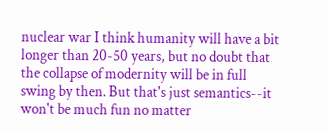nuclear war I think humanity will have a bit longer than 20-50 years, but no doubt that the collapse of modernity will be in full swing by then. But that's just semantics--it won't be much fun no matter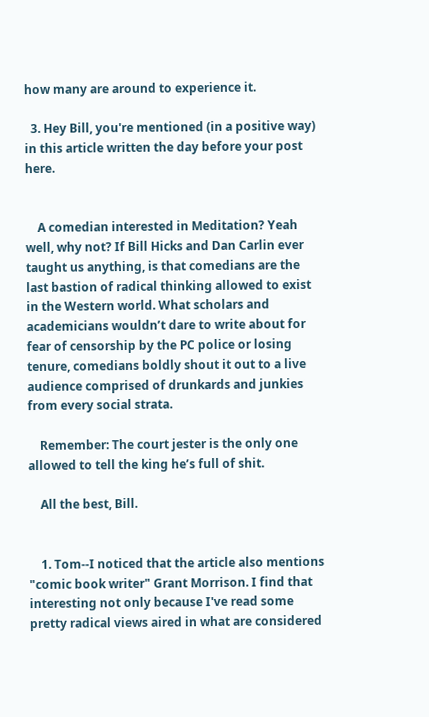how many are around to experience it.

  3. Hey Bill, you're mentioned (in a positive way) in this article written the day before your post here.


    A comedian interested in Meditation? Yeah well, why not? If Bill Hicks and Dan Carlin ever taught us anything, is that comedians are the last bastion of radical thinking allowed to exist in the Western world. What scholars and academicians wouldn’t dare to write about for fear of censorship by the PC police or losing tenure, comedians boldly shout it out to a live audience comprised of drunkards and junkies from every social strata.

    Remember: The court jester is the only one allowed to tell the king he’s full of shit.

    All the best, Bill.


    1. Tom--I noticed that the article also mentions "comic book writer" Grant Morrison. I find that interesting not only because I've read some pretty radical views aired in what are considered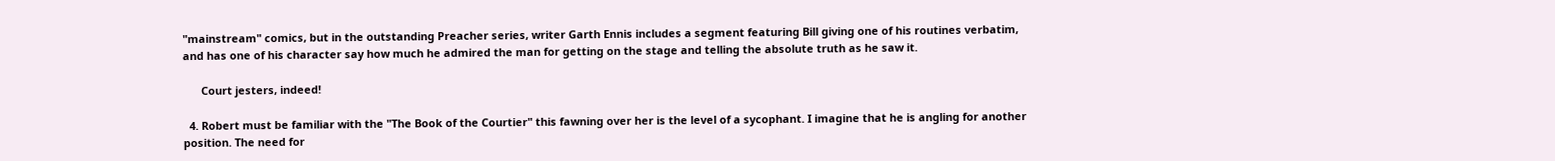"mainstream" comics, but in the outstanding Preacher series, writer Garth Ennis includes a segment featuring Bill giving one of his routines verbatim, and has one of his character say how much he admired the man for getting on the stage and telling the absolute truth as he saw it.

      Court jesters, indeed!

  4. Robert must be familiar with the "The Book of the Courtier" this fawning over her is the level of a sycophant. I imagine that he is angling for another position. The need for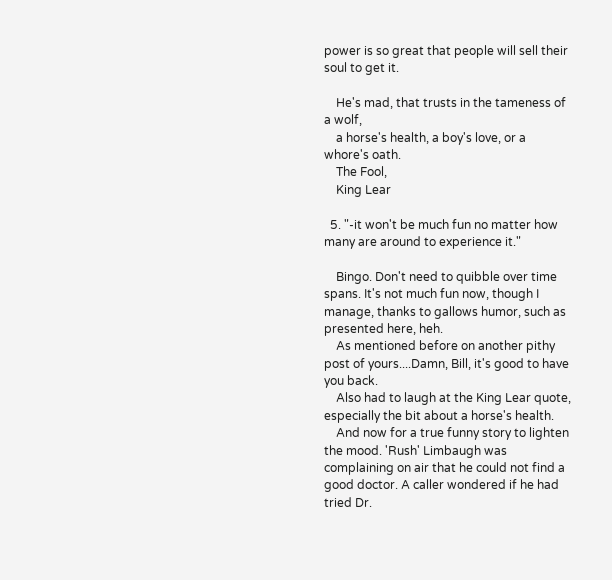power is so great that people will sell their soul to get it.

    He's mad, that trusts in the tameness of a wolf,
    a horse's health, a boy's love, or a whore's oath.
    The Fool,
    King Lear

  5. "-it won't be much fun no matter how many are around to experience it."

    Bingo. Don't need to quibble over time spans. It's not much fun now, though I manage, thanks to gallows humor, such as presented here, heh.
    As mentioned before on another pithy post of yours....Damn, Bill, it's good to have you back.
    Also had to laugh at the King Lear quote, especially the bit about a horse's health.
    And now for a true funny story to lighten the mood. 'Rush' Limbaugh was complaining on air that he could not find a good doctor. A caller wondered if he had tried Dr.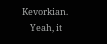Kevorkian.
    Yeah, it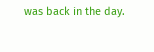was back in the day.